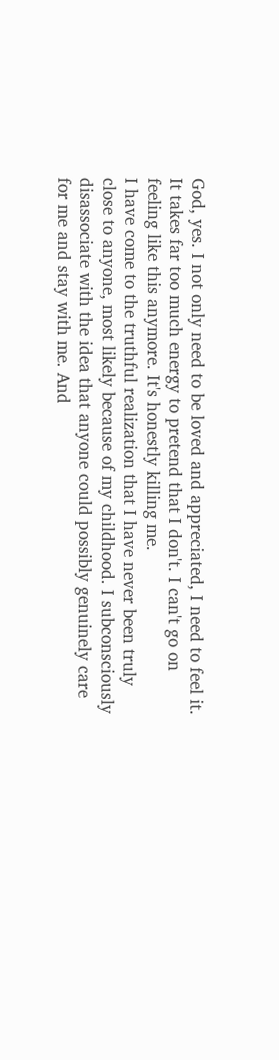God, yes. I not only need to be loved and appreciated, I need to feel it. It takes far too much energy to pretend that I don't. I can't go on feeling like this anymore. It's honestly killing me.
I have come to the truthful realization that I have never been truly close to anyone, most likely because of my childhood. I subconsciously disassociate with the idea that anyone could possibly genuinely care for me and stay with me. And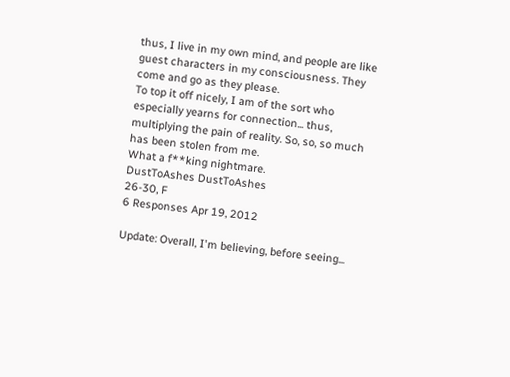thus, I live in my own mind, and people are like guest characters in my consciousness. They come and go as they please.
To top it off nicely, I am of the sort who especially yearns for connection... thus, multiplying the pain of reality. So, so, so much has been stolen from me.
What a f**king nightmare.
DustToAshes DustToAshes
26-30, F
6 Responses Apr 19, 2012

Update: Overall, I'm believing, before seeing...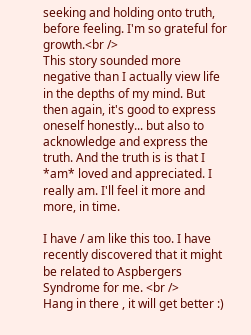seeking and holding onto truth, before feeling. I'm so grateful for growth.<br />
This story sounded more negative than I actually view life in the depths of my mind. But then again, it's good to express oneself honestly... but also to acknowledge and express the truth. And the truth is is that I *am* loved and appreciated. I really am. I'll feel it more and more, in time.

I have / am like this too. I have recently discovered that it might be related to Aspbergers Syndrome for me. <br />
Hang in there , it will get better :)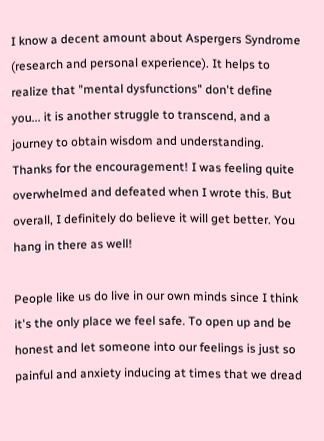I know a decent amount about Aspergers Syndrome (research and personal experience). It helps to realize that "mental dysfunctions" don't define you... it is another struggle to transcend, and a journey to obtain wisdom and understanding.
Thanks for the encouragement! I was feeling quite overwhelmed and defeated when I wrote this. But overall, I definitely do believe it will get better. You hang in there as well!

People like us do live in our own minds since I think it's the only place we feel safe. To open up and be honest and let someone into our feelings is just so painful and anxiety inducing at times that we dread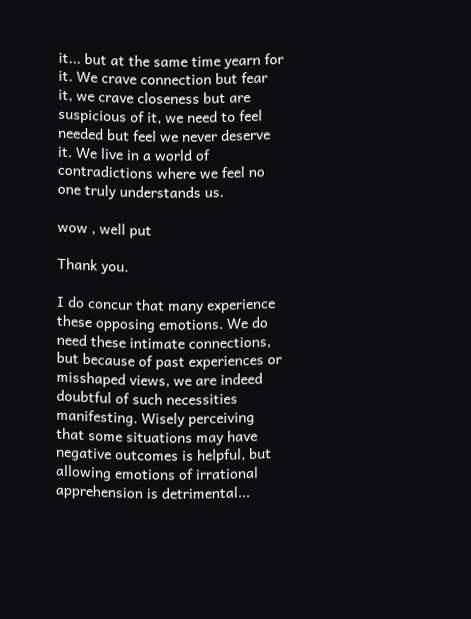it... but at the same time yearn for it. We crave connection but fear it, we crave closeness but are suspicious of it, we need to feel needed but feel we never deserve it. We live in a world of contradictions where we feel no one truly understands us.

wow , well put

Thank you.

I do concur that many experience these opposing emotions. We do need these intimate connections, but because of past experiences or misshaped views, we are indeed doubtful of such necessities manifesting. Wisely perceiving that some situations may have negative outcomes is helpful, but allowing emotions of irrational apprehension is detrimental...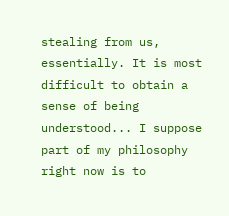stealing from us, essentially. It is most difficult to obtain a sense of being understood... I suppose part of my philosophy right now is to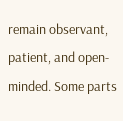remain observant, patient, and open-minded. Some parts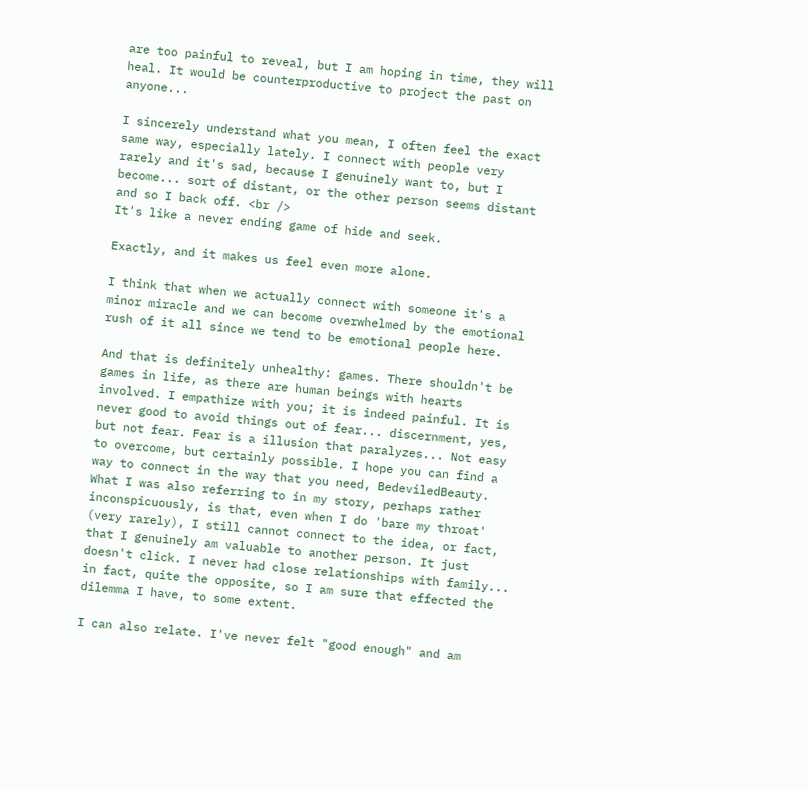are too painful to reveal, but I am hoping in time, they will heal. It would be counterproductive to project the past on anyone...

I sincerely understand what you mean, I often feel the exact same way, especially lately. I connect with people very rarely and it's sad, because I genuinely want to, but I become... sort of distant, or the other person seems distant and so I back off. <br />
It's like a never ending game of hide and seek.

Exactly, and it makes us feel even more alone.

I think that when we actually connect with someone it's a minor miracle and we can become overwhelmed by the emotional rush of it all since we tend to be emotional people here.

And that is definitely unhealthy: games. There shouldn't be games in life, as there are human beings with hearts involved. I empathize with you; it is indeed painful. It is never good to avoid things out of fear... discernment, yes, but not fear. Fear is a illusion that paralyzes... Not easy to overcome, but certainly possible. I hope you can find a way to connect in the way that you need, BedeviledBeauty.
What I was also referring to in my story, perhaps rather inconspicuously, is that, even when I do 'bare my throat' (very rarely), I still cannot connect to the idea, or fact, that I genuinely am valuable to another person. It just doesn't click. I never had close relationships with family... in fact, quite the opposite, so I am sure that effected the dilemma I have, to some extent.

I can also relate. I've never felt "good enough" and am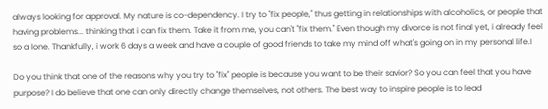always looking for approval. My nature is co-dependency. I try to "fix people," thus getting in relationships with alcoholics, or people that having problems... thinking that i can fix them. Take it from me, you can't "fix them." Even though my divorce is not final yet, i already feel so a lone. Thankfully, i work 6 days a week and have a couple of good friends to take my mind off what's going on in my personal life.I

Do you think that one of the reasons why you try to "fix" people is because you want to be their savior? So you can feel that you have purpose? I do believe that one can only directly change themselves, not others. The best way to inspire people is to lead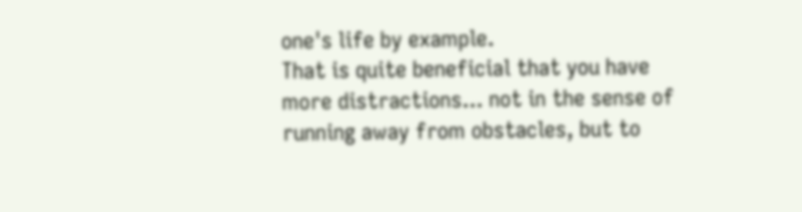one's life by example.
That is quite beneficial that you have more distractions... not in the sense of running away from obstacles, but to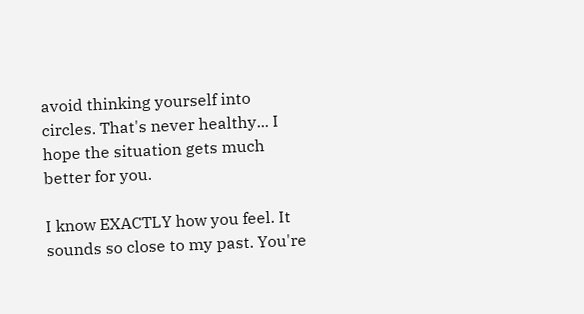avoid thinking yourself into circles. That's never healthy... I hope the situation gets much better for you.

I know EXACTLY how you feel. It sounds so close to my past. You're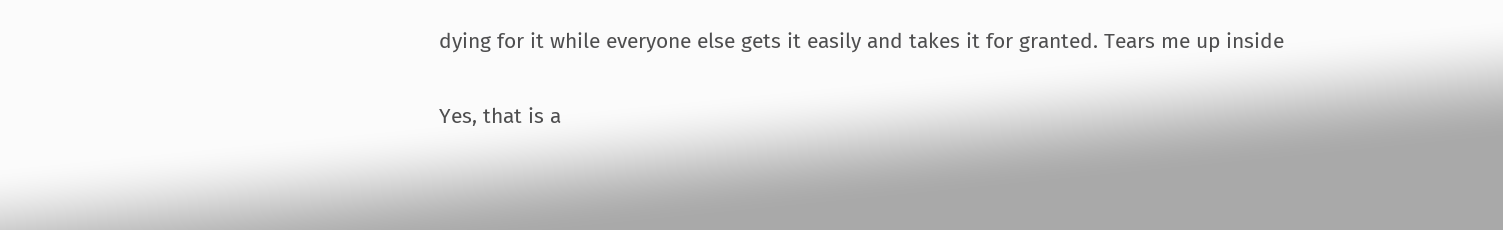dying for it while everyone else gets it easily and takes it for granted. Tears me up inside

Yes, that is a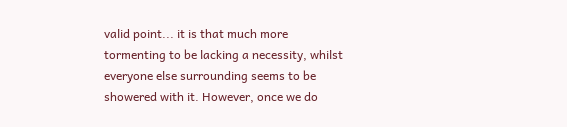valid point... it is that much more tormenting to be lacking a necessity, whilst everyone else surrounding seems to be showered with it. However, once we do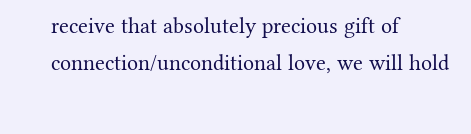receive that absolutely precious gift of connection/unconditional love, we will hold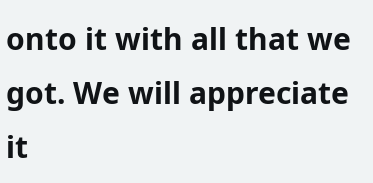onto it with all that we got. We will appreciate it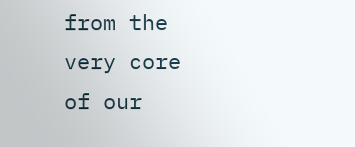from the very core of our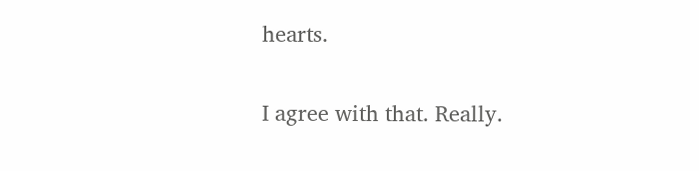hearts.

I agree with that. Really.